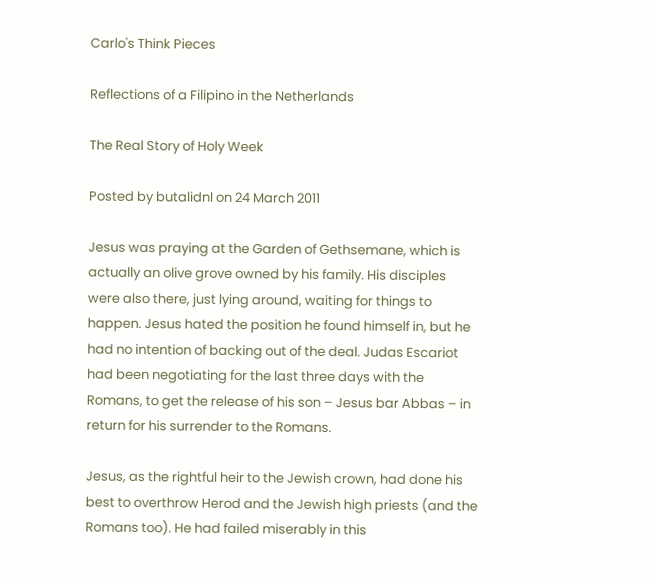Carlo's Think Pieces

Reflections of a Filipino in the Netherlands

The Real Story of Holy Week

Posted by butalidnl on 24 March 2011

Jesus was praying at the Garden of Gethsemane, which is actually an olive grove owned by his family. His disciples were also there, just lying around, waiting for things to happen. Jesus hated the position he found himself in, but he had no intention of backing out of the deal. Judas Escariot had been negotiating for the last three days with the Romans, to get the release of his son – Jesus bar Abbas – in return for his surrender to the Romans.

Jesus, as the rightful heir to the Jewish crown, had done his best to overthrow Herod and the Jewish high priests (and the Romans too). He had failed miserably in this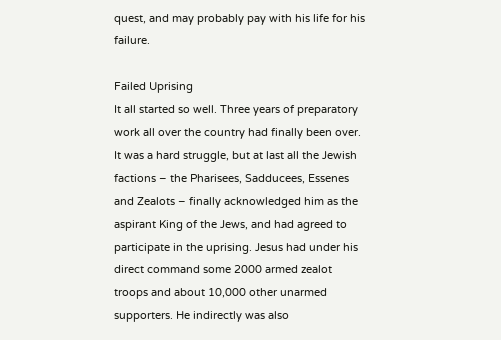quest, and may probably pay with his life for his failure.

Failed Uprising
It all started so well. Three years of preparatory work all over the country had finally been over. It was a hard struggle, but at last all the Jewish factions – the Pharisees, Sadducees, Essenes and Zealots – finally acknowledged him as the aspirant King of the Jews, and had agreed to participate in the uprising. Jesus had under his direct command some 2000 armed zealot troops and about 10,000 other unarmed supporters. He indirectly was also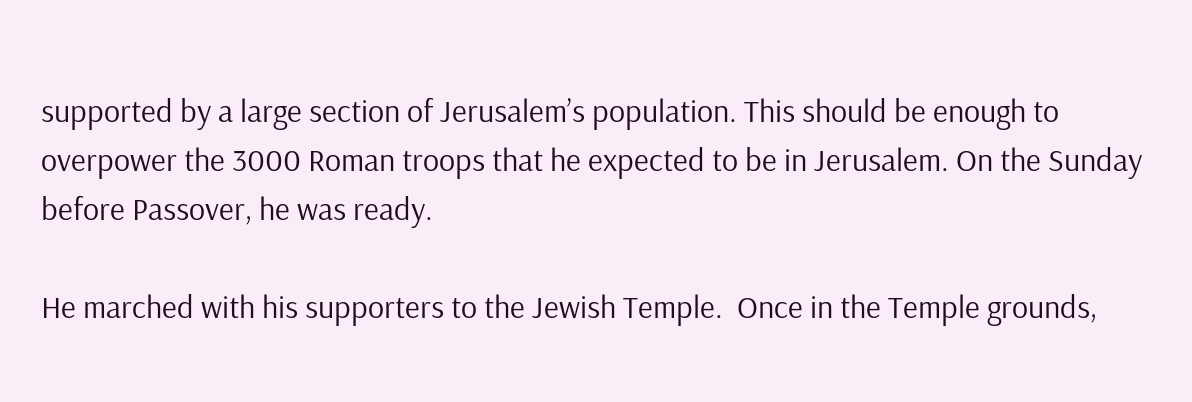supported by a large section of Jerusalem’s population. This should be enough to overpower the 3000 Roman troops that he expected to be in Jerusalem. On the Sunday before Passover, he was ready.

He marched with his supporters to the Jewish Temple.  Once in the Temple grounds,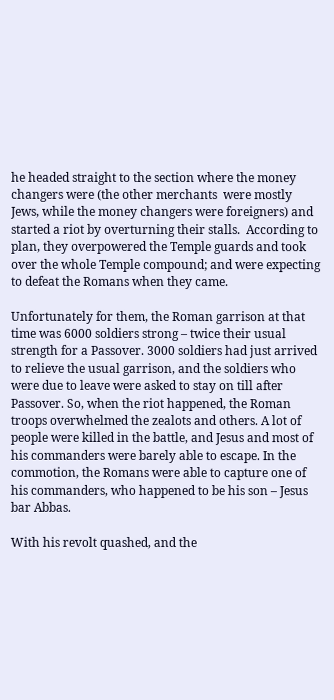he headed straight to the section where the money changers were (the other merchants  were mostly Jews, while the money changers were foreigners) and started a riot by overturning their stalls.  According to plan, they overpowered the Temple guards and took over the whole Temple compound; and were expecting to defeat the Romans when they came.

Unfortunately for them, the Roman garrison at that time was 6000 soldiers strong – twice their usual strength for a Passover. 3000 soldiers had just arrived to relieve the usual garrison, and the soldiers who were due to leave were asked to stay on till after Passover. So, when the riot happened, the Roman troops overwhelmed the zealots and others. A lot of people were killed in the battle, and Jesus and most of his commanders were barely able to escape. In the commotion, the Romans were able to capture one of his commanders, who happened to be his son – Jesus bar Abbas.

With his revolt quashed, and the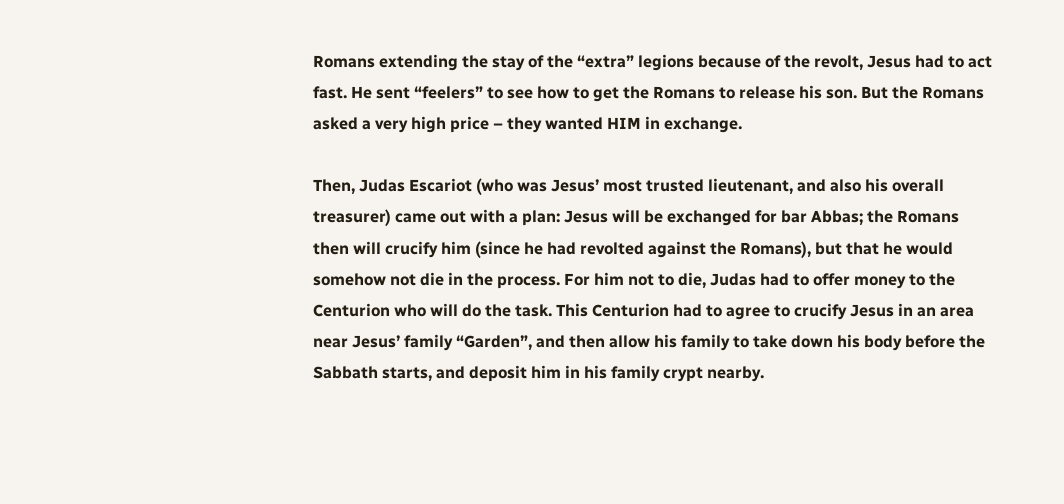Romans extending the stay of the “extra” legions because of the revolt, Jesus had to act fast. He sent “feelers” to see how to get the Romans to release his son. But the Romans asked a very high price – they wanted HIM in exchange.

Then, Judas Escariot (who was Jesus’ most trusted lieutenant, and also his overall treasurer) came out with a plan: Jesus will be exchanged for bar Abbas; the Romans then will crucify him (since he had revolted against the Romans), but that he would somehow not die in the process. For him not to die, Judas had to offer money to the Centurion who will do the task. This Centurion had to agree to crucify Jesus in an area near Jesus’ family “Garden”, and then allow his family to take down his body before the Sabbath starts, and deposit him in his family crypt nearby.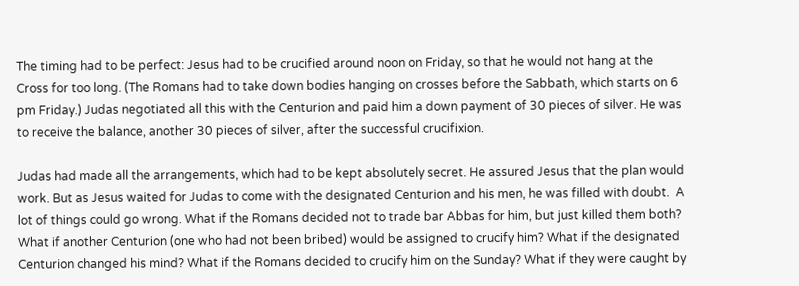The timing had to be perfect: Jesus had to be crucified around noon on Friday, so that he would not hang at the Cross for too long. (The Romans had to take down bodies hanging on crosses before the Sabbath, which starts on 6 pm Friday.) Judas negotiated all this with the Centurion and paid him a down payment of 30 pieces of silver. He was to receive the balance, another 30 pieces of silver, after the successful crucifixion.

Judas had made all the arrangements, which had to be kept absolutely secret. He assured Jesus that the plan would work. But as Jesus waited for Judas to come with the designated Centurion and his men, he was filled with doubt.  A lot of things could go wrong. What if the Romans decided not to trade bar Abbas for him, but just killed them both? What if another Centurion (one who had not been bribed) would be assigned to crucify him? What if the designated Centurion changed his mind? What if the Romans decided to crucify him on the Sunday? What if they were caught by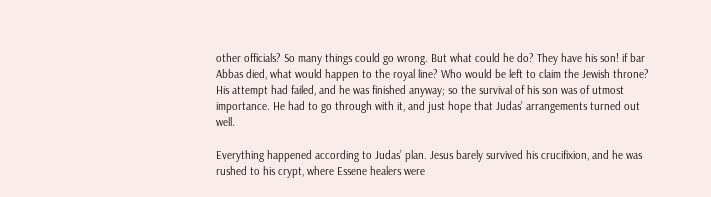other officials? So many things could go wrong. But what could he do? They have his son! if bar Abbas died, what would happen to the royal line? Who would be left to claim the Jewish throne? His attempt had failed, and he was finished anyway; so the survival of his son was of utmost importance. He had to go through with it, and just hope that Judas’ arrangements turned out well.

Everything happened according to Judas’ plan. Jesus barely survived his crucifixion, and he was rushed to his crypt, where Essene healers were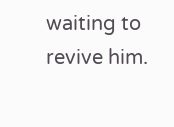waiting to revive him.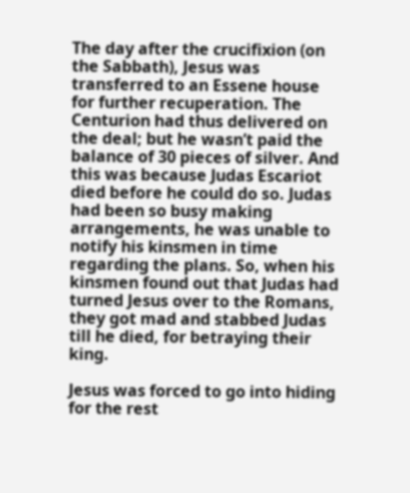The day after the crucifixion (on the Sabbath), Jesus was transferred to an Essene house for further recuperation. The Centurion had thus delivered on the deal; but he wasn’t paid the balance of 30 pieces of silver. And this was because Judas Escariot died before he could do so. Judas had been so busy making arrangements, he was unable to notify his kinsmen in time regarding the plans. So, when his kinsmen found out that Judas had turned Jesus over to the Romans, they got mad and stabbed Judas till he died, for betraying their king.

Jesus was forced to go into hiding for the rest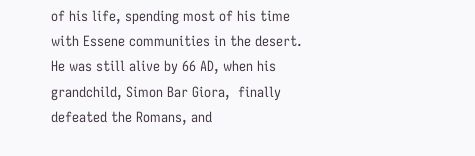of his life, spending most of his time with Essene communities in the desert.  He was still alive by 66 AD, when his grandchild, Simon Bar Giora,  finally defeated the Romans, and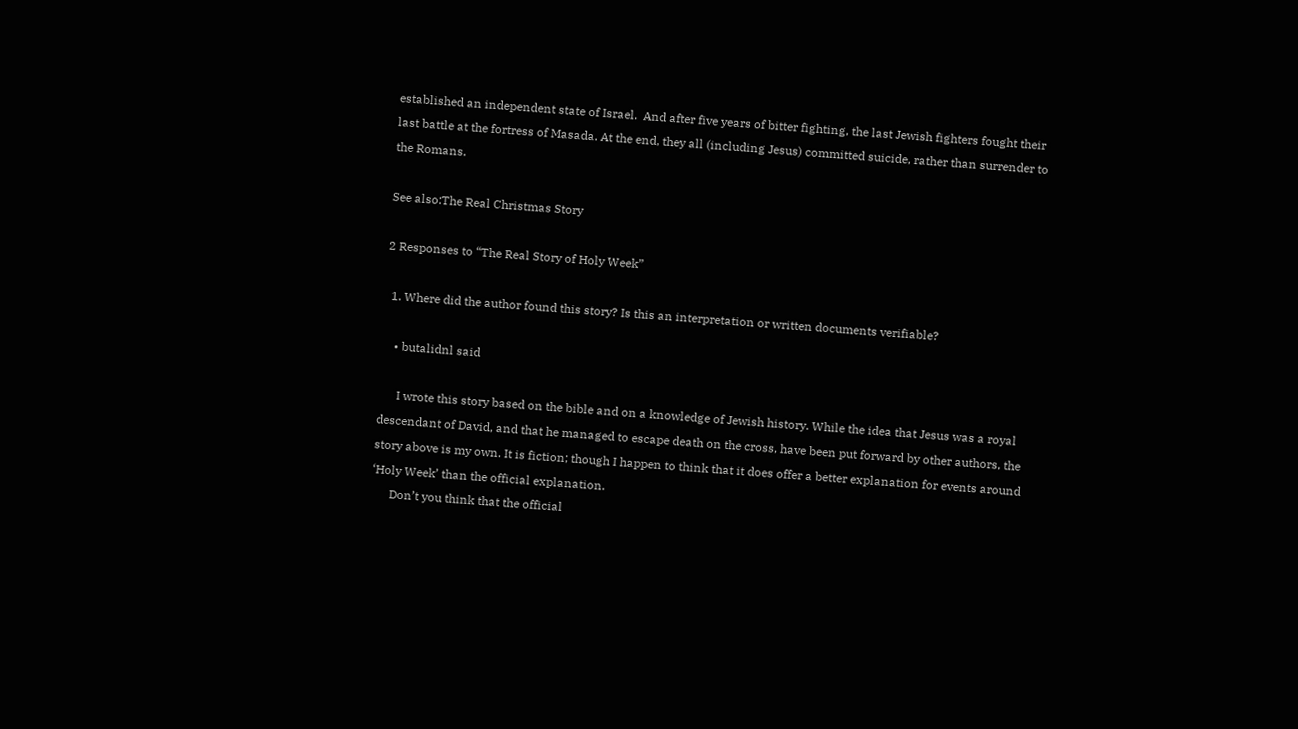established an independent state of Israel.  And after five years of bitter fighting, the last Jewish fighters fought their last battle at the fortress of Masada. At the end, they all (including Jesus) committed suicide, rather than surrender to the Romans.

See also:The Real Christmas Story

2 Responses to “The Real Story of Holy Week”

  1. Where did the author found this story? Is this an interpretation or written documents verifiable?

    • butalidnl said

      I wrote this story based on the bible and on a knowledge of Jewish history. While the idea that Jesus was a royal descendant of David, and that he managed to escape death on the cross, have been put forward by other authors, the story above is my own. It is fiction; though I happen to think that it does offer a better explanation for events around ‘Holy Week’ than the official explanation.
      Don’t you think that the official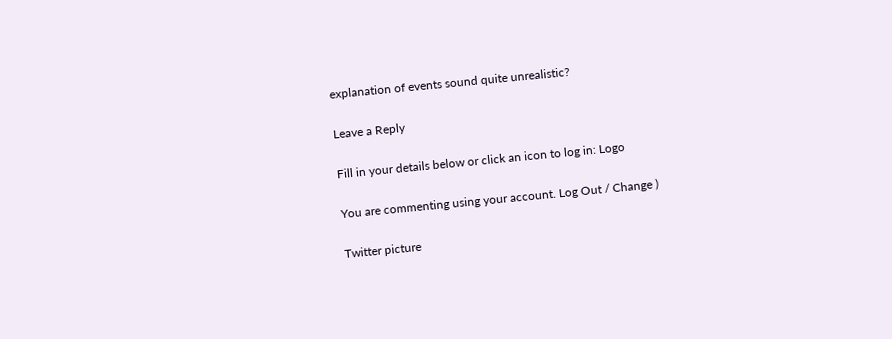explanation of events sound quite unrealistic?

Leave a Reply

Fill in your details below or click an icon to log in: Logo

You are commenting using your account. Log Out / Change )

Twitter picture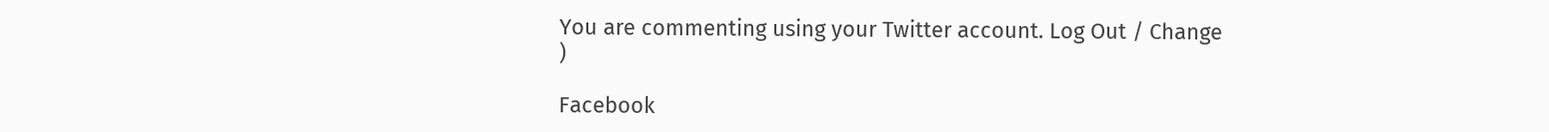You are commenting using your Twitter account. Log Out / Change )

Facebook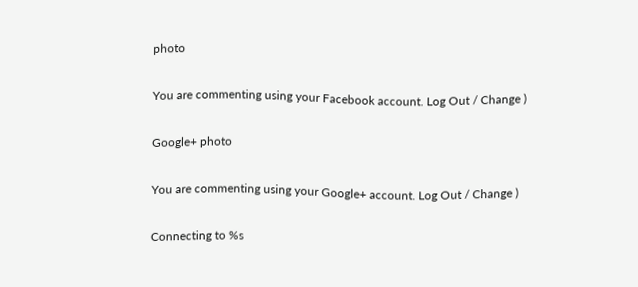photo

You are commenting using your Facebook account. Log Out / Change )

Google+ photo

You are commenting using your Google+ account. Log Out / Change )

Connecting to %s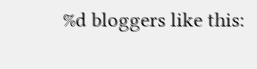%d bloggers like this: